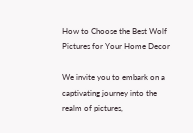How to Choose the Best Wolf Pictures for Your Home Decor

We invite you to embark on a captivating journey into the realm of pictures,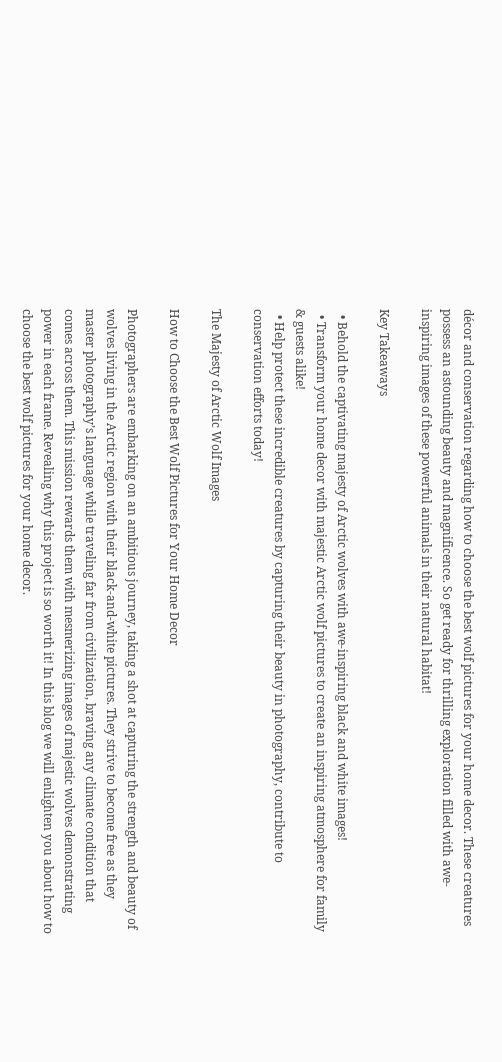décor and conservation regarding how to choose the best wolf pictures for your home decor. These creatures possess an astounding beauty and magnificence. So get ready for thrilling exploration filled with awe-inspiring images of these powerful animals in their natural habitat!

Key Takeaways

  • Behold the captivating majesty of Arctic wolves with awe-inspiring black and white images!
  • Transform your home decor with majestic Arctic wolf pictures to create an inspiring atmosphere for family & guests alike!
  • Help protect these incredible creatures by capturing their beauty in photography, contribute to conservation efforts today!

The Majesty of Arctic Wolf Images

How to Choose the Best Wolf Pictures for Your Home Decor

Photographers are embarking on an ambitious journey, taking a shot at capturing the strength and beauty of wolves living in the Arctic region with their black-and-white pictures. They strive to become free as they master photography’s language while traveling far from civilization, braving any climate condition that comes across them. This mission rewards them with mesmerizing images of majestic wolves demonstrating power in each frame. Revealing why this project is so worth it! In this blog we will enlighten you about how to choose the best wolf pictures for your home decor.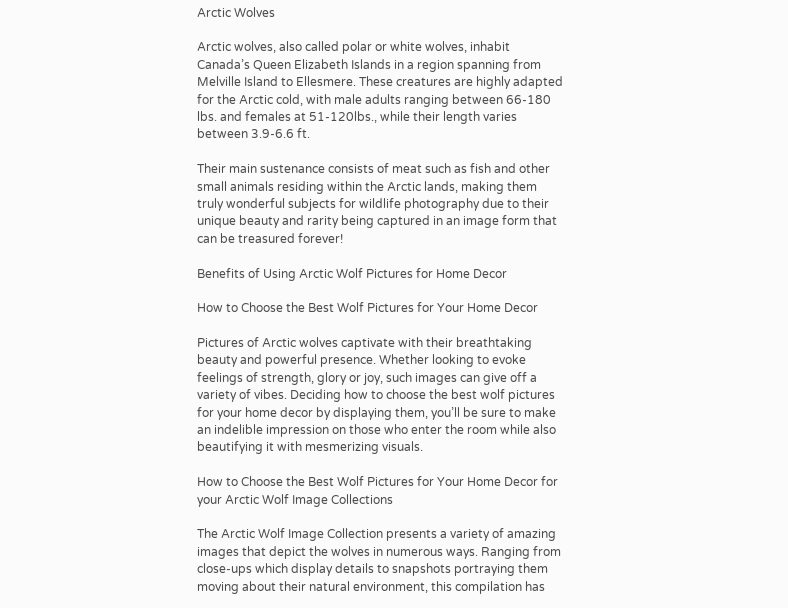Arctic Wolves

Arctic wolves, also called polar or white wolves, inhabit Canada’s Queen Elizabeth Islands in a region spanning from Melville Island to Ellesmere. These creatures are highly adapted for the Arctic cold, with male adults ranging between 66-180 lbs. and females at 51-120lbs., while their length varies between 3.9-6.6 ft.

Their main sustenance consists of meat such as fish and other small animals residing within the Arctic lands, making them truly wonderful subjects for wildlife photography due to their unique beauty and rarity being captured in an image form that can be treasured forever!

Benefits of Using Arctic Wolf Pictures for Home Decor

How to Choose the Best Wolf Pictures for Your Home Decor

Pictures of Arctic wolves captivate with their breathtaking beauty and powerful presence. Whether looking to evoke feelings of strength, glory or joy, such images can give off a variety of vibes. Deciding how to choose the best wolf pictures for your home decor by displaying them, you’ll be sure to make an indelible impression on those who enter the room while also beautifying it with mesmerizing visuals.

How to Choose the Best Wolf Pictures for Your Home Decor for your Arctic Wolf Image Collections

The Arctic Wolf Image Collection presents a variety of amazing images that depict the wolves in numerous ways. Ranging from close-ups which display details to snapshots portraying them moving about their natural environment, this compilation has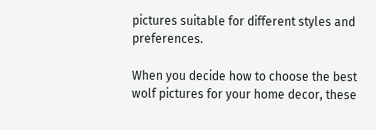pictures suitable for different styles and preferences.

When you decide how to choose the best wolf pictures for your home decor, these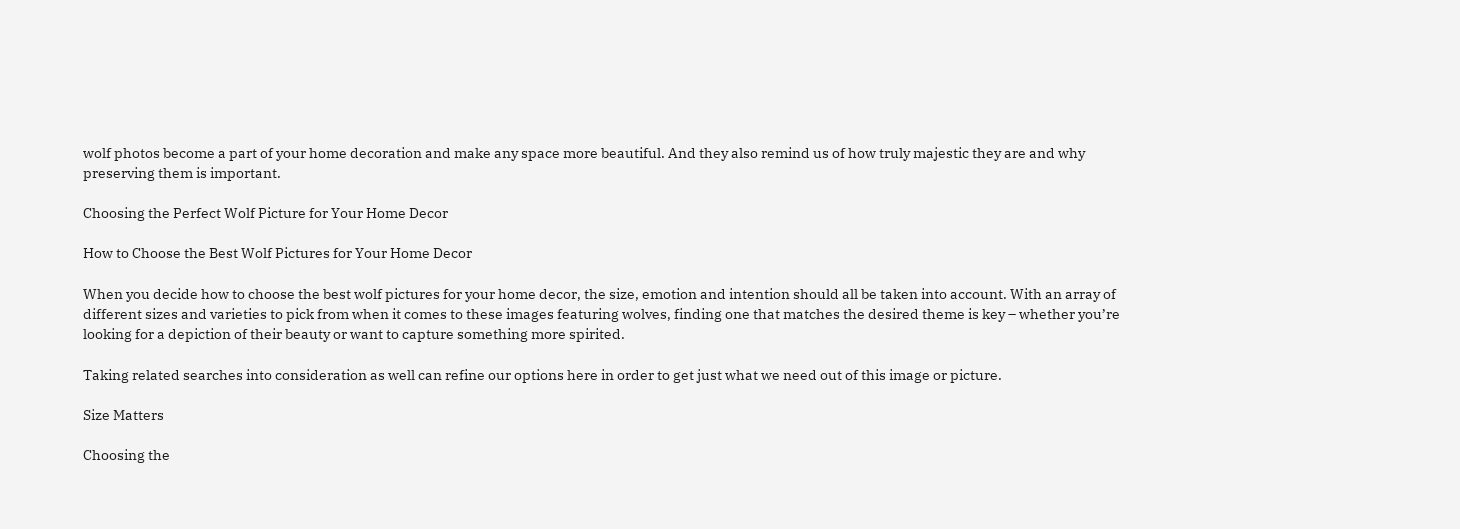wolf photos become a part of your home decoration and make any space more beautiful. And they also remind us of how truly majestic they are and why preserving them is important.

Choosing the Perfect Wolf Picture for Your Home Decor

How to Choose the Best Wolf Pictures for Your Home Decor

When you decide how to choose the best wolf pictures for your home decor, the size, emotion and intention should all be taken into account. With an array of different sizes and varieties to pick from when it comes to these images featuring wolves, finding one that matches the desired theme is key – whether you’re looking for a depiction of their beauty or want to capture something more spirited.

Taking related searches into consideration as well can refine our options here in order to get just what we need out of this image or picture.

Size Matters

Choosing the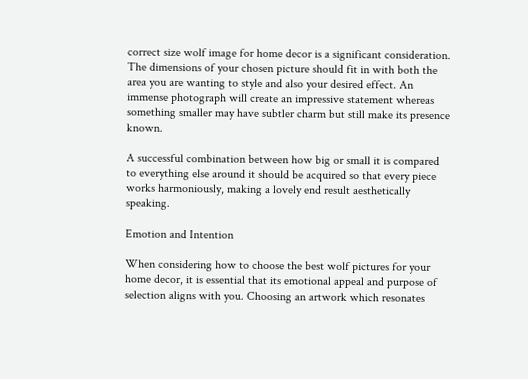correct size wolf image for home decor is a significant consideration. The dimensions of your chosen picture should fit in with both the area you are wanting to style and also your desired effect. An immense photograph will create an impressive statement whereas something smaller may have subtler charm but still make its presence known.

A successful combination between how big or small it is compared to everything else around it should be acquired so that every piece works harmoniously, making a lovely end result aesthetically speaking.

Emotion and Intention

When considering how to choose the best wolf pictures for your home decor, it is essential that its emotional appeal and purpose of selection aligns with you. Choosing an artwork which resonates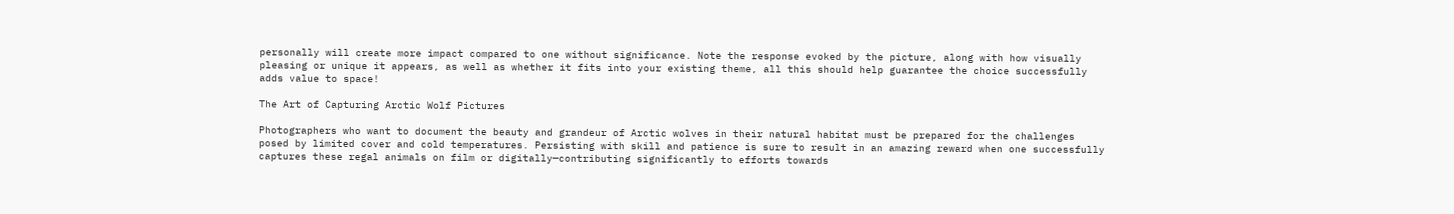personally will create more impact compared to one without significance. Note the response evoked by the picture, along with how visually pleasing or unique it appears, as well as whether it fits into your existing theme, all this should help guarantee the choice successfully adds value to space!

The Art of Capturing Arctic Wolf Pictures

Photographers who want to document the beauty and grandeur of Arctic wolves in their natural habitat must be prepared for the challenges posed by limited cover and cold temperatures. Persisting with skill and patience is sure to result in an amazing reward when one successfully captures these regal animals on film or digitally—contributing significantly to efforts towards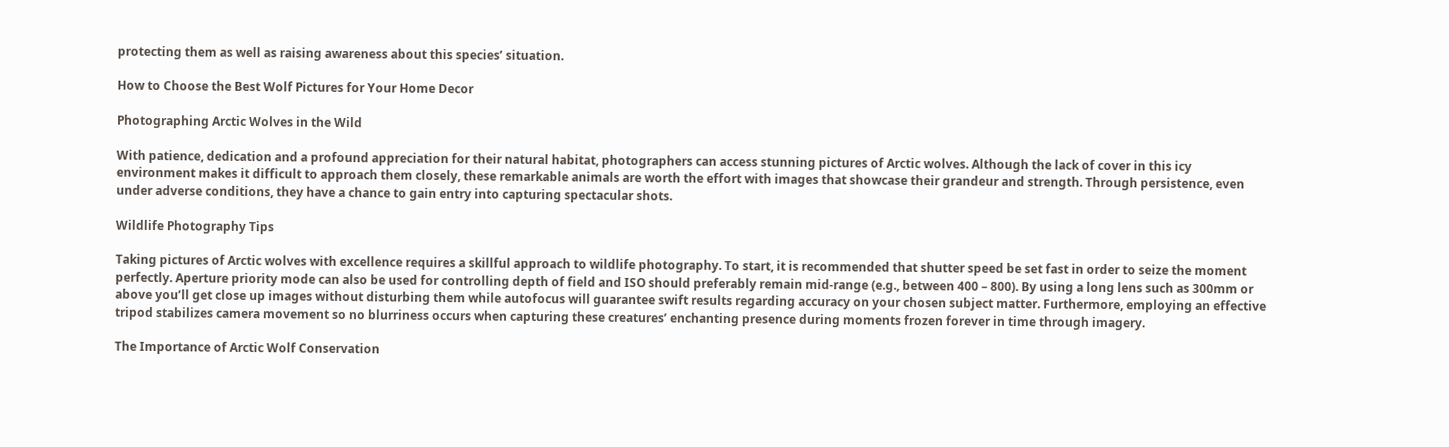protecting them as well as raising awareness about this species’ situation.

How to Choose the Best Wolf Pictures for Your Home Decor

Photographing Arctic Wolves in the Wild

With patience, dedication and a profound appreciation for their natural habitat, photographers can access stunning pictures of Arctic wolves. Although the lack of cover in this icy environment makes it difficult to approach them closely, these remarkable animals are worth the effort with images that showcase their grandeur and strength. Through persistence, even under adverse conditions, they have a chance to gain entry into capturing spectacular shots.

Wildlife Photography Tips

Taking pictures of Arctic wolves with excellence requires a skillful approach to wildlife photography. To start, it is recommended that shutter speed be set fast in order to seize the moment perfectly. Aperture priority mode can also be used for controlling depth of field and ISO should preferably remain mid-range (e.g., between 400 – 800). By using a long lens such as 300mm or above you’ll get close up images without disturbing them while autofocus will guarantee swift results regarding accuracy on your chosen subject matter. Furthermore, employing an effective tripod stabilizes camera movement so no blurriness occurs when capturing these creatures’ enchanting presence during moments frozen forever in time through imagery.

The Importance of Arctic Wolf Conservation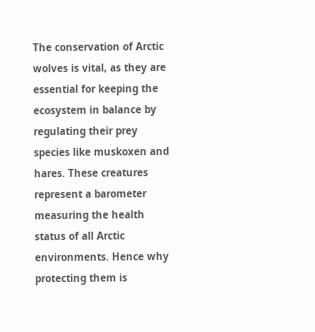The conservation of Arctic wolves is vital, as they are essential for keeping the ecosystem in balance by regulating their prey species like muskoxen and hares. These creatures represent a barometer measuring the health status of all Arctic environments. Hence why protecting them is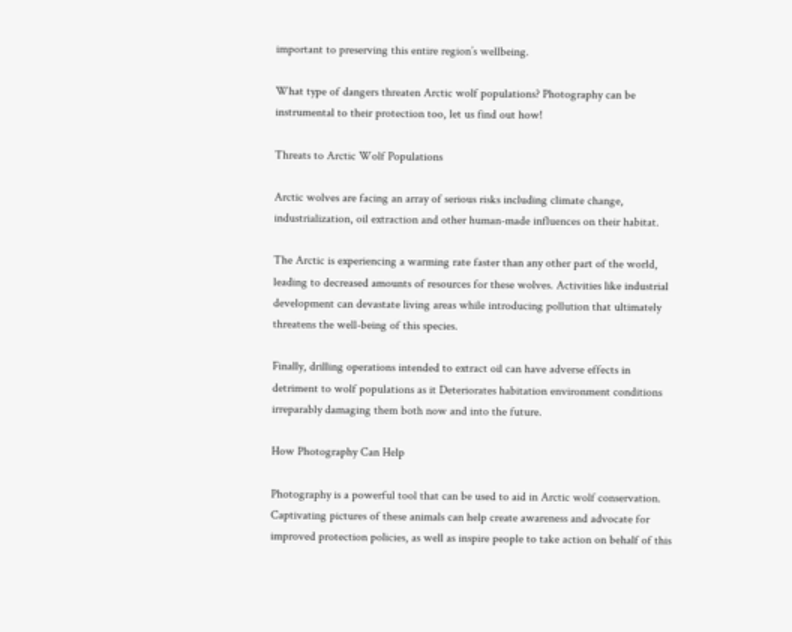important to preserving this entire region’s wellbeing.

What type of dangers threaten Arctic wolf populations? Photography can be instrumental to their protection too, let us find out how!

Threats to Arctic Wolf Populations

Arctic wolves are facing an array of serious risks including climate change, industrialization, oil extraction and other human-made influences on their habitat.

The Arctic is experiencing a warming rate faster than any other part of the world, leading to decreased amounts of resources for these wolves. Activities like industrial development can devastate living areas while introducing pollution that ultimately threatens the well-being of this species.

Finally, drilling operations intended to extract oil can have adverse effects in detriment to wolf populations as it Deteriorates habitation environment conditions irreparably damaging them both now and into the future.

How Photography Can Help

Photography is a powerful tool that can be used to aid in Arctic wolf conservation. Captivating pictures of these animals can help create awareness and advocate for improved protection policies, as well as inspire people to take action on behalf of this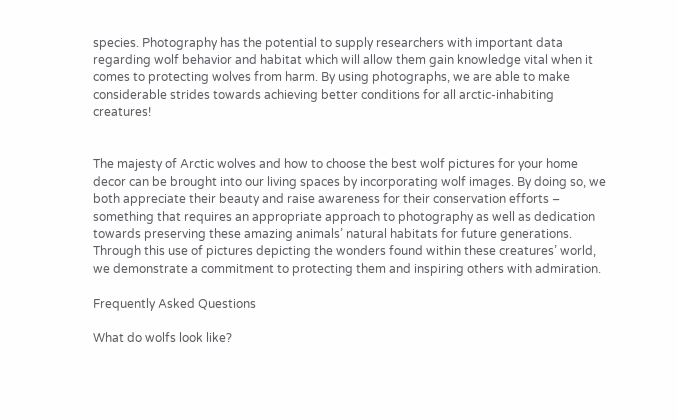species. Photography has the potential to supply researchers with important data regarding wolf behavior and habitat which will allow them gain knowledge vital when it comes to protecting wolves from harm. By using photographs, we are able to make considerable strides towards achieving better conditions for all arctic-inhabiting creatures!


The majesty of Arctic wolves and how to choose the best wolf pictures for your home decor can be brought into our living spaces by incorporating wolf images. By doing so, we both appreciate their beauty and raise awareness for their conservation efforts – something that requires an appropriate approach to photography as well as dedication towards preserving these amazing animals’ natural habitats for future generations. Through this use of pictures depicting the wonders found within these creatures’ world, we demonstrate a commitment to protecting them and inspiring others with admiration.

Frequently Asked Questions

What do wolfs look like?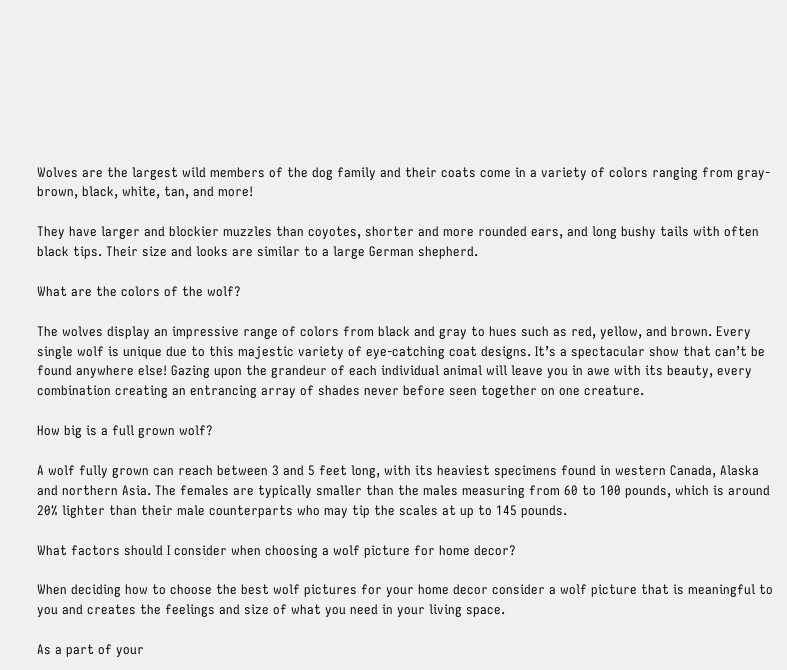Wolves are the largest wild members of the dog family and their coats come in a variety of colors ranging from gray-brown, black, white, tan, and more!

They have larger and blockier muzzles than coyotes, shorter and more rounded ears, and long bushy tails with often black tips. Their size and looks are similar to a large German shepherd.

What are the colors of the wolf?

The wolves display an impressive range of colors from black and gray to hues such as red, yellow, and brown. Every single wolf is unique due to this majestic variety of eye-catching coat designs. It’s a spectacular show that can’t be found anywhere else! Gazing upon the grandeur of each individual animal will leave you in awe with its beauty, every combination creating an entrancing array of shades never before seen together on one creature.

How big is a full grown wolf?

A wolf fully grown can reach between 3 and 5 feet long, with its heaviest specimens found in western Canada, Alaska and northern Asia. The females are typically smaller than the males measuring from 60 to 100 pounds, which is around 20% lighter than their male counterparts who may tip the scales at up to 145 pounds.

What factors should I consider when choosing a wolf picture for home decor?

When deciding how to choose the best wolf pictures for your home decor consider a wolf picture that is meaningful to you and creates the feelings and size of what you need in your living space.

As a part of your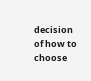decision of how to choose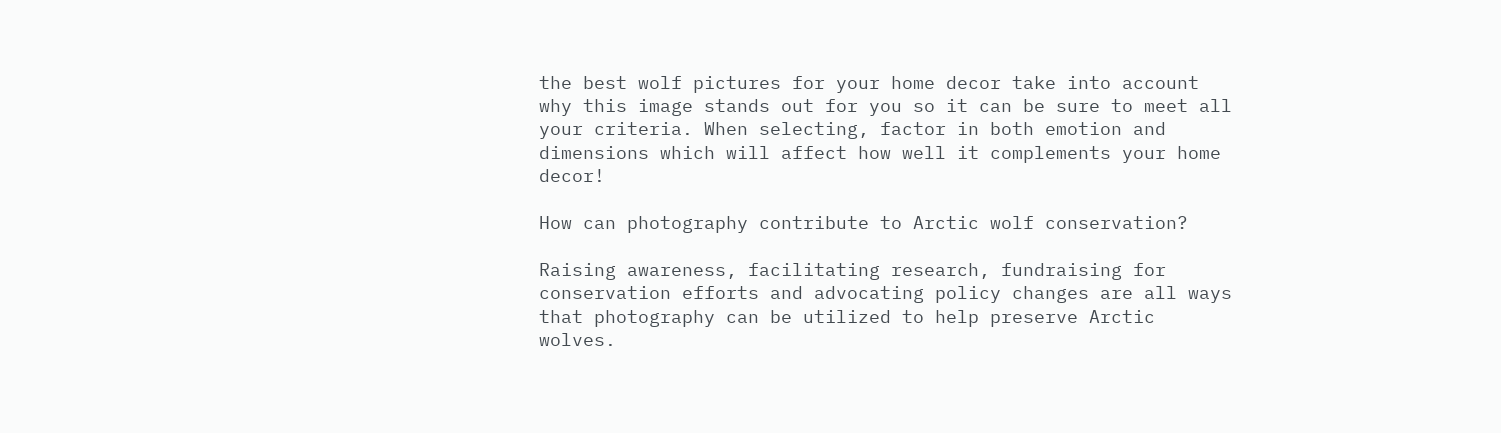the best wolf pictures for your home decor take into account why this image stands out for you so it can be sure to meet all your criteria. When selecting, factor in both emotion and dimensions which will affect how well it complements your home decor!

How can photography contribute to Arctic wolf conservation?

Raising awareness, facilitating research, fundraising for conservation efforts and advocating policy changes are all ways that photography can be utilized to help preserve Arctic wolves.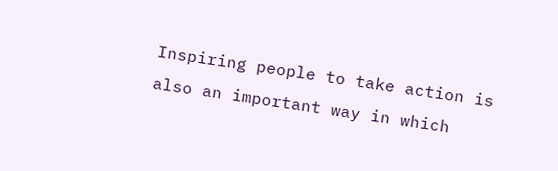Inspiring people to take action is also an important way in which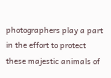photographers play a part in the effort to protect these majestic animals of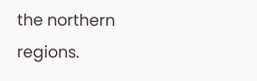the northern regions.